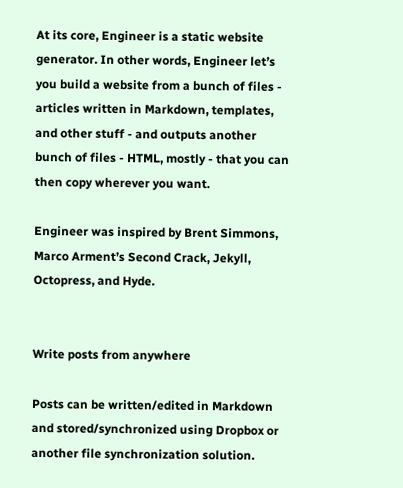At its core, Engineer is a static website generator. In other words, Engineer let’s you build a website from a bunch of files - articles written in Markdown, templates, and other stuff - and outputs another bunch of files - HTML, mostly - that you can then copy wherever you want.

Engineer was inspired by Brent Simmons, Marco Arment’s Second Crack, Jekyll, Octopress, and Hyde.


Write posts from anywhere

Posts can be written/edited in Markdown and stored/synchronized using Dropbox or another file synchronization solution.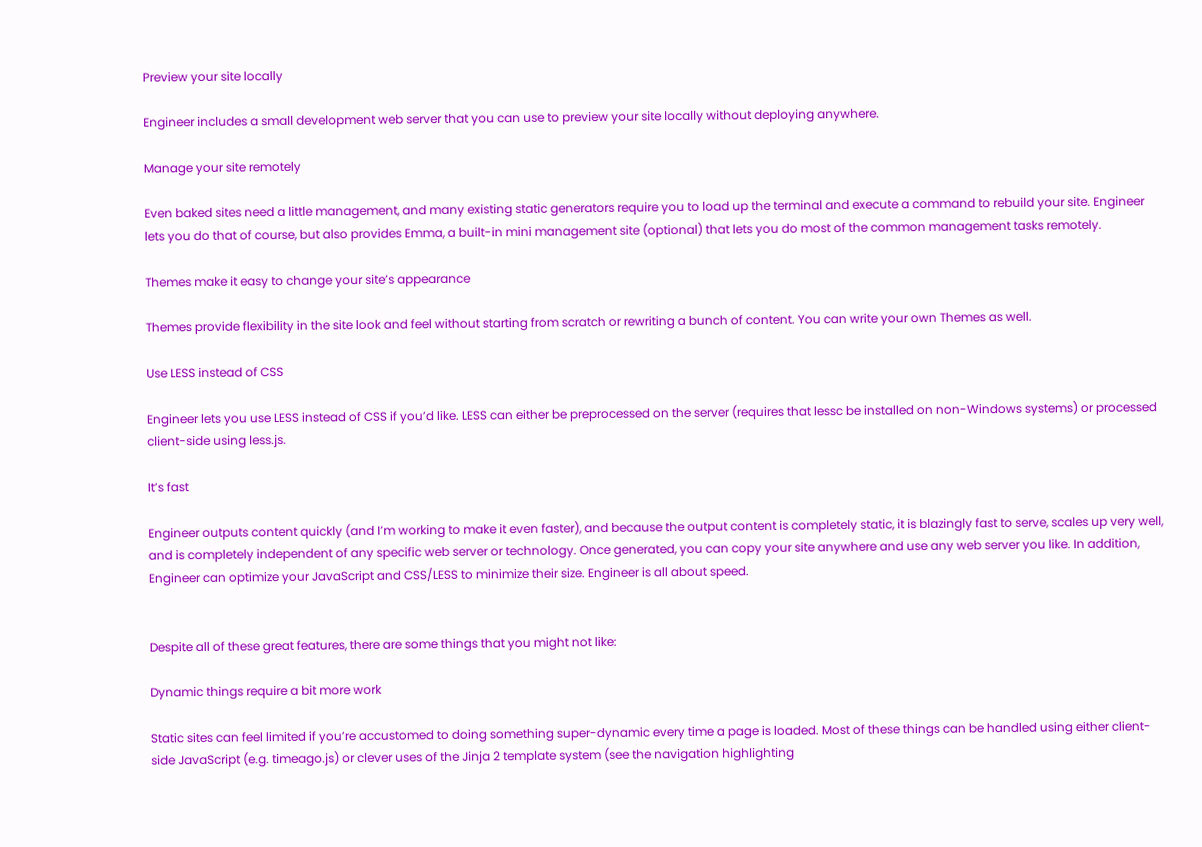Preview your site locally

Engineer includes a small development web server that you can use to preview your site locally without deploying anywhere.

Manage your site remotely

Even baked sites need a little management, and many existing static generators require you to load up the terminal and execute a command to rebuild your site. Engineer lets you do that of course, but also provides Emma, a built-in mini management site (optional) that lets you do most of the common management tasks remotely.

Themes make it easy to change your site’s appearance

Themes provide flexibility in the site look and feel without starting from scratch or rewriting a bunch of content. You can write your own Themes as well.

Use LESS instead of CSS

Engineer lets you use LESS instead of CSS if you’d like. LESS can either be preprocessed on the server (requires that lessc be installed on non-Windows systems) or processed client-side using less.js.

It’s fast

Engineer outputs content quickly (and I’m working to make it even faster), and because the output content is completely static, it is blazingly fast to serve, scales up very well, and is completely independent of any specific web server or technology. Once generated, you can copy your site anywhere and use any web server you like. In addition, Engineer can optimize your JavaScript and CSS/LESS to minimize their size. Engineer is all about speed.


Despite all of these great features, there are some things that you might not like:

Dynamic things require a bit more work

Static sites can feel limited if you’re accustomed to doing something super-dynamic every time a page is loaded. Most of these things can be handled using either client-side JavaScript (e.g. timeago.js) or clever uses of the Jinja 2 template system (see the navigation highlighting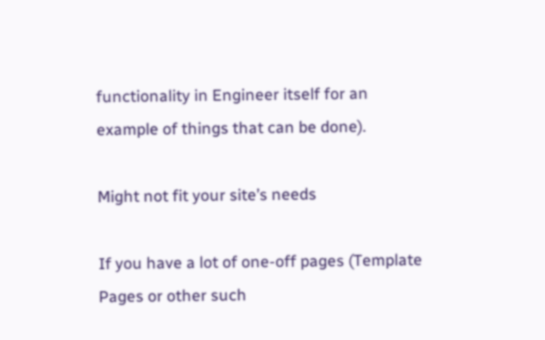functionality in Engineer itself for an example of things that can be done).

Might not fit your site’s needs

If you have a lot of one-off pages (Template Pages or other such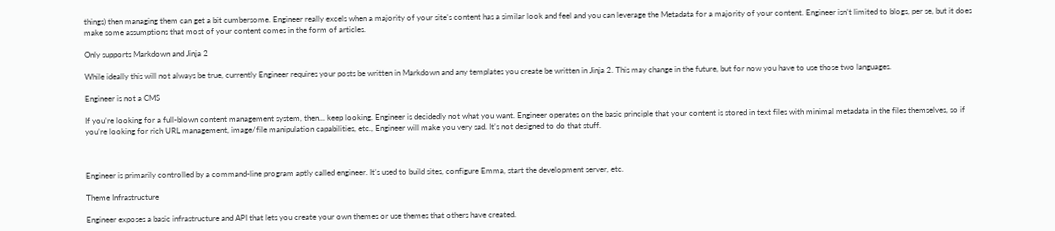things) then managing them can get a bit cumbersome. Engineer really excels when a majority of your site’s content has a similar look and feel and you can leverage the Metadata for a majority of your content. Engineer isn’t limited to blogs, per se, but it does make some assumptions that most of your content comes in the form of articles.

Only supports Markdown and Jinja 2

While ideally this will not always be true, currently Engineer requires your posts be written in Markdown and any templates you create be written in Jinja 2. This may change in the future, but for now you have to use those two languages.

Engineer is not a CMS

If you’re looking for a full-blown content management system, then... keep looking. Engineer is decidedly not what you want. Engineer operates on the basic principle that your content is stored in text files with minimal metadata in the files themselves, so if you’re looking for rich URL management, image/file manipulation capabilities, etc., Engineer will make you very sad. It’s not designed to do that stuff.



Engineer is primarily controlled by a command-line program aptly called engineer. It’s used to build sites, configure Emma, start the development server, etc.

Theme Infrastructure

Engineer exposes a basic infrastructure and API that lets you create your own themes or use themes that others have created.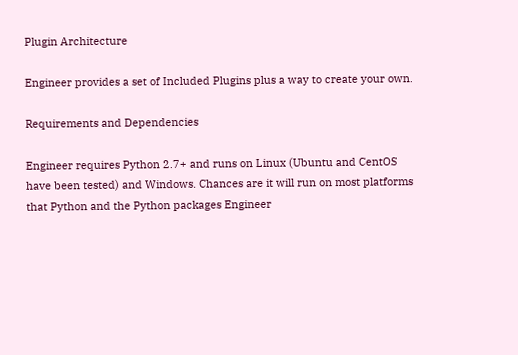Plugin Architecture

Engineer provides a set of Included Plugins plus a way to create your own.

Requirements and Dependencies

Engineer requires Python 2.7+ and runs on Linux (Ubuntu and CentOS have been tested) and Windows. Chances are it will run on most platforms that Python and the Python packages Engineer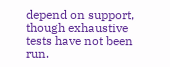depend on support, though exhaustive tests have not been run.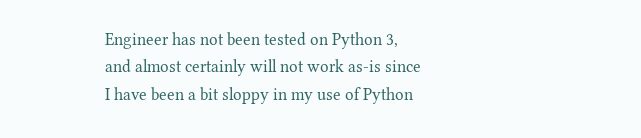Engineer has not been tested on Python 3, and almost certainly will not work as-is since I have been a bit sloppy in my use of Python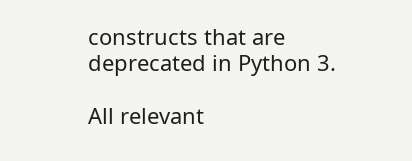constructs that are deprecated in Python 3.

All relevant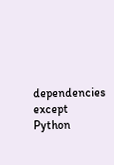dependencies except Python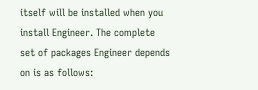itself will be installed when you install Engineer. The complete set of packages Engineer depends on is as follows: